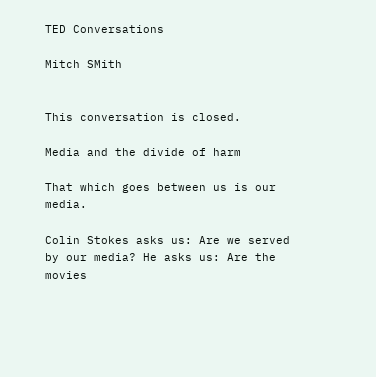TED Conversations

Mitch SMith


This conversation is closed.

Media and the divide of harm

That which goes between us is our media.

Colin Stokes asks us: Are we served by our media? He asks us: Are the movies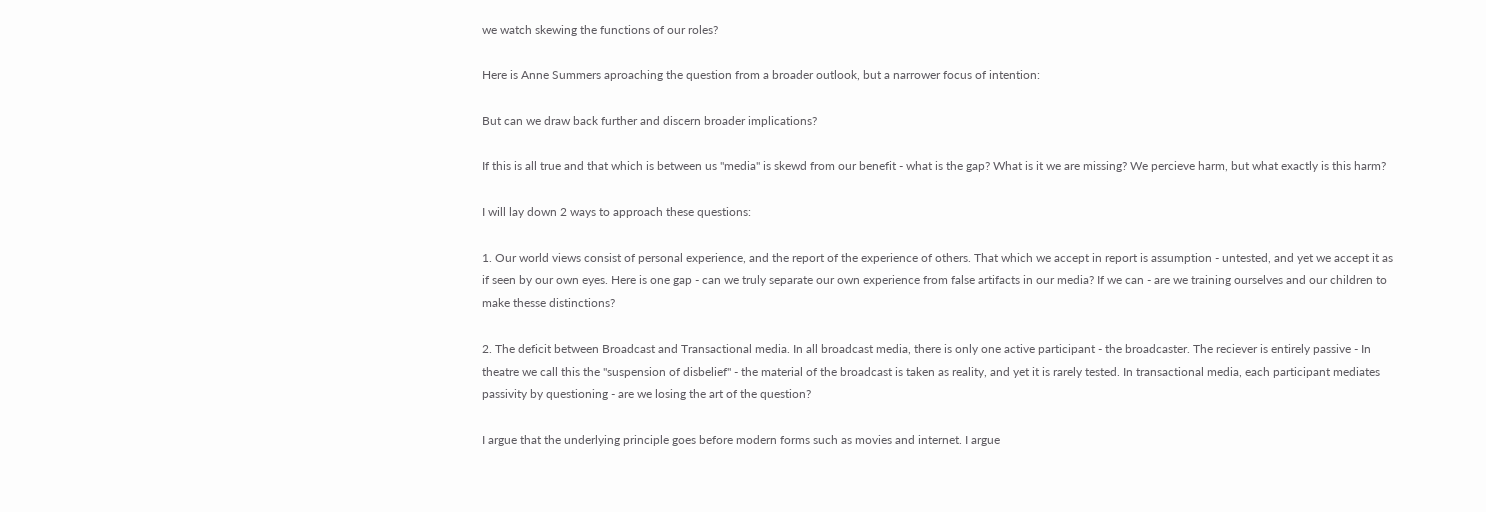we watch skewing the functions of our roles?

Here is Anne Summers aproaching the question from a broader outlook, but a narrower focus of intention:

But can we draw back further and discern broader implications?

If this is all true and that which is between us "media" is skewd from our benefit - what is the gap? What is it we are missing? We percieve harm, but what exactly is this harm?

I will lay down 2 ways to approach these questions:

1. Our world views consist of personal experience, and the report of the experience of others. That which we accept in report is assumption - untested, and yet we accept it as if seen by our own eyes. Here is one gap - can we truly separate our own experience from false artifacts in our media? If we can - are we training ourselves and our children to make thesse distinctions?

2. The deficit between Broadcast and Transactional media. In all broadcast media, there is only one active participant - the broadcaster. The reciever is entirely passive - In theatre we call this the "suspension of disbelief" - the material of the broadcast is taken as reality, and yet it is rarely tested. In transactional media, each participant mediates passivity by questioning - are we losing the art of the question?

I argue that the underlying principle goes before modern forms such as movies and internet. I argue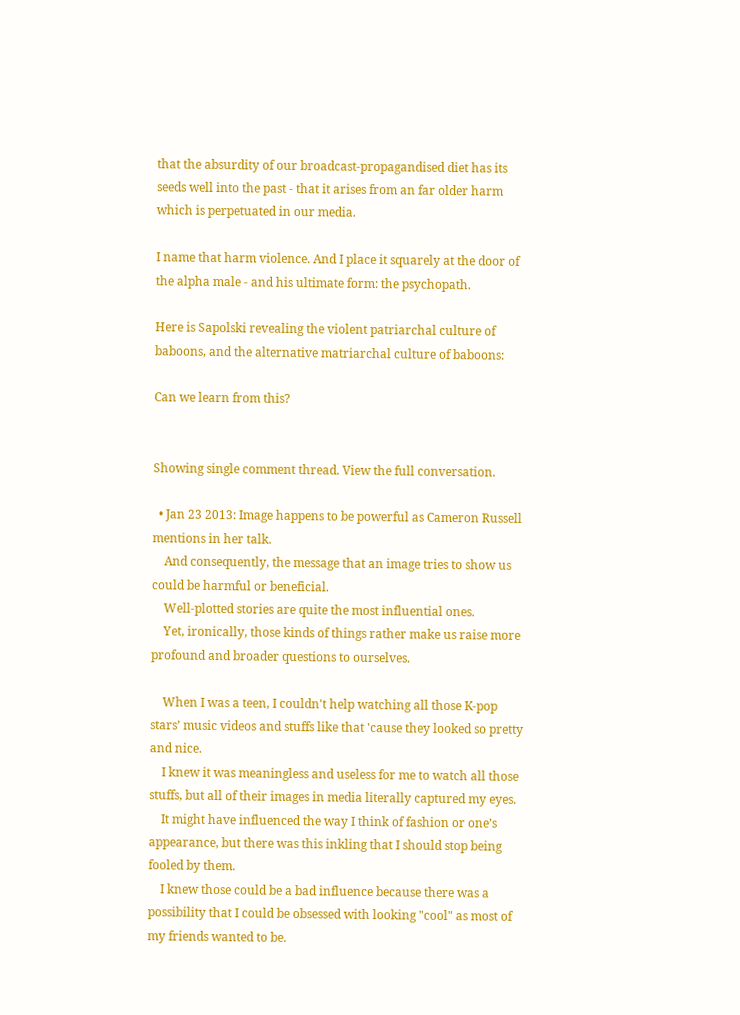that the absurdity of our broadcast-propagandised diet has its seeds well into the past - that it arises from an far older harm which is perpetuated in our media.

I name that harm violence. And I place it squarely at the door of the alpha male - and his ultimate form: the psychopath.

Here is Sapolski revealing the violent patriarchal culture of baboons, and the alternative matriarchal culture of baboons:

Can we learn from this?


Showing single comment thread. View the full conversation.

  • Jan 23 2013: Image happens to be powerful as Cameron Russell mentions in her talk.
    And consequently, the message that an image tries to show us could be harmful or beneficial.
    Well-plotted stories are quite the most influential ones.
    Yet, ironically, those kinds of things rather make us raise more profound and broader questions to ourselves.

    When I was a teen, I couldn't help watching all those K-pop stars’ music videos and stuffs like that 'cause they looked so pretty and nice.
    I knew it was meaningless and useless for me to watch all those stuffs, but all of their images in media literally captured my eyes.
    It might have influenced the way I think of fashion or one’s appearance, but there was this inkling that I should stop being fooled by them.
    I knew those could be a bad influence because there was a possibility that I could be obsessed with looking "cool" as most of my friends wanted to be.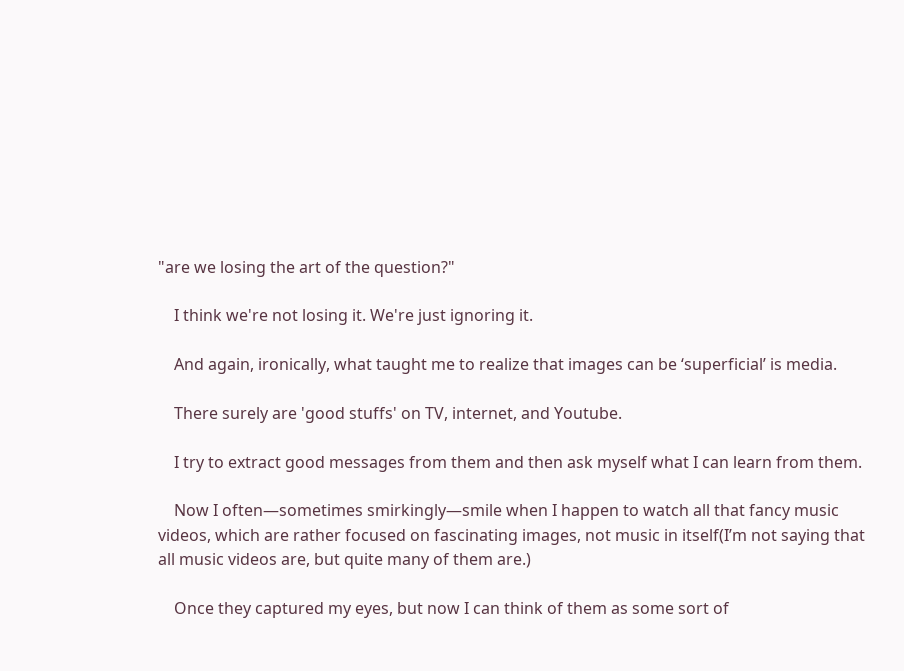"are we losing the art of the question?"

    I think we're not losing it. We're just ignoring it.

    And again, ironically, what taught me to realize that images can be ‘superficial’ is media.

    There surely are 'good stuffs' on TV, internet, and Youtube.

    I try to extract good messages from them and then ask myself what I can learn from them.

    Now I often—sometimes smirkingly—smile when I happen to watch all that fancy music videos, which are rather focused on fascinating images, not music in itself(I’m not saying that all music videos are, but quite many of them are.)

    Once they captured my eyes, but now I can think of them as some sort of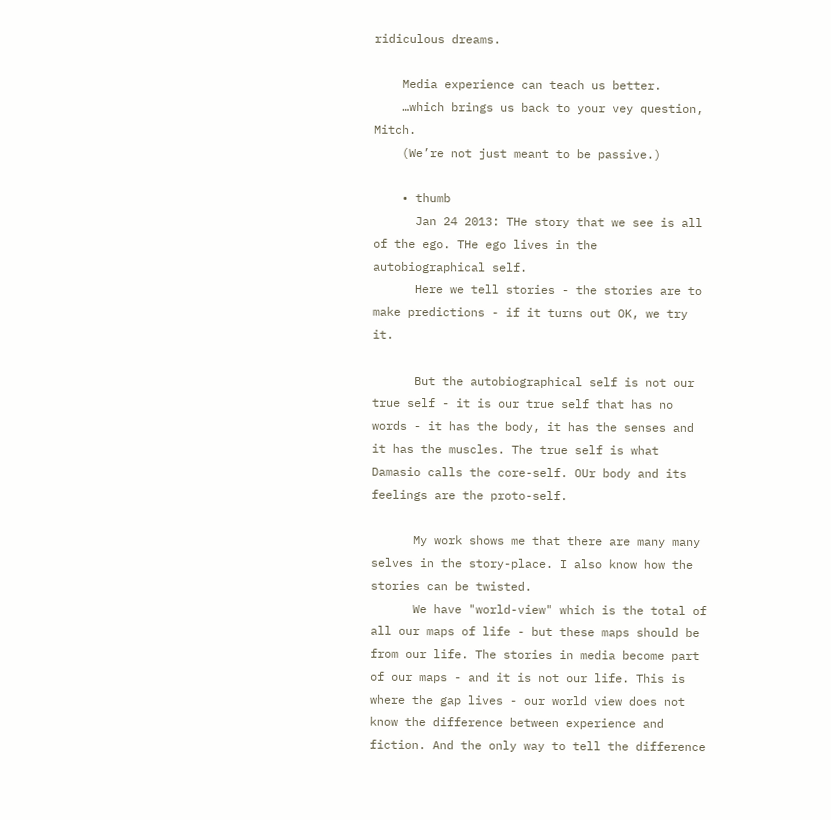ridiculous dreams.

    Media experience can teach us better.
    …which brings us back to your vey question, Mitch.
    (We’re not just meant to be passive.)

    • thumb
      Jan 24 2013: THe story that we see is all of the ego. THe ego lives in the autobiographical self.
      Here we tell stories - the stories are to make predictions - if it turns out OK, we try it.

      But the autobiographical self is not our true self - it is our true self that has no words - it has the body, it has the senses and it has the muscles. The true self is what Damasio calls the core-self. OUr body and its feelings are the proto-self.

      My work shows me that there are many many selves in the story-place. I also know how the stories can be twisted.
      We have "world-view" which is the total of all our maps of life - but these maps should be from our life. The stories in media become part of our maps - and it is not our life. This is where the gap lives - our world view does not know the difference between experience and fiction. And the only way to tell the difference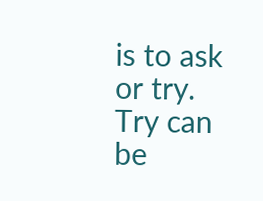is to ask or try. Try can be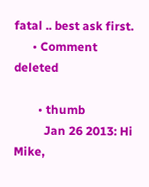fatal .. best ask first.
      • Comment deleted

        • thumb
          Jan 26 2013: Hi Mike,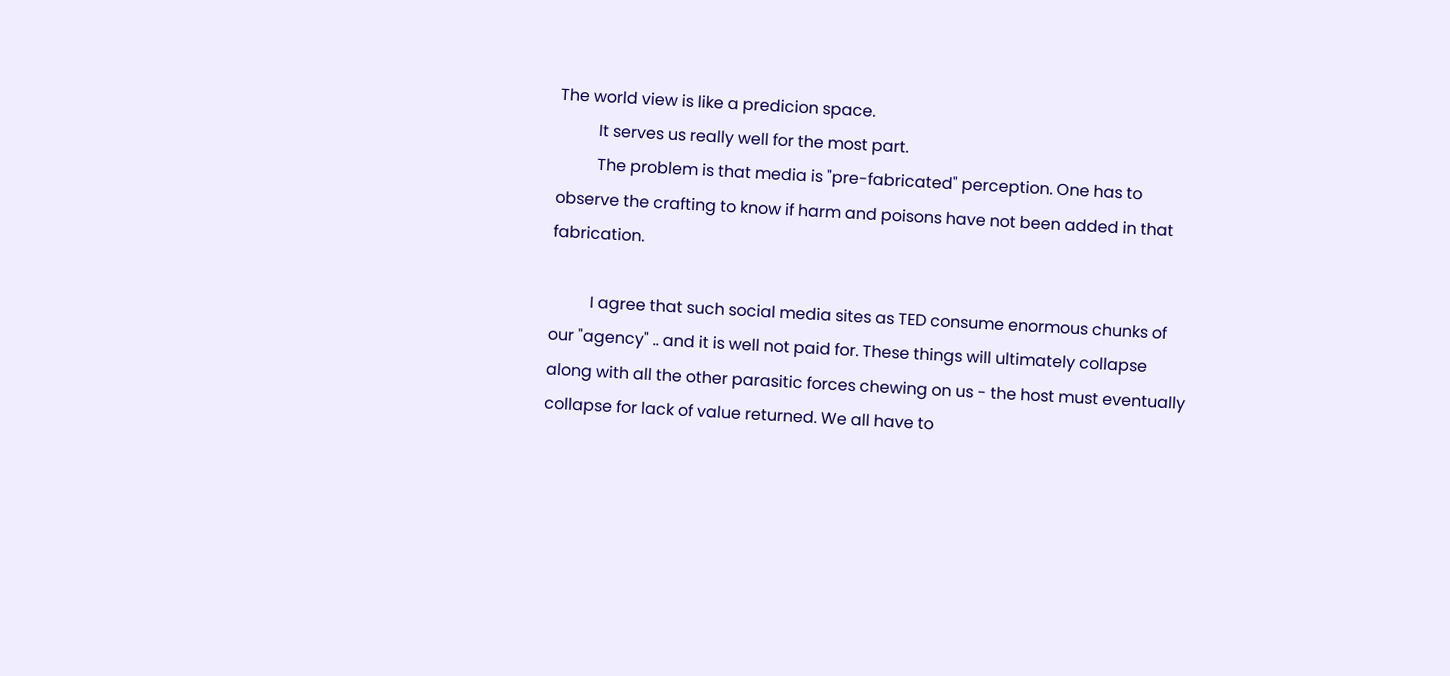The world view is like a predicion space.
          It serves us really well for the most part.
          The problem is that media is "pre-fabricated" perception. One has to observe the crafting to know if harm and poisons have not been added in that fabrication.

          I agree that such social media sites as TED consume enormous chunks of our "agency" .. and it is well not paid for. These things will ultimately collapse along with all the other parasitic forces chewing on us - the host must eventually collapse for lack of value returned. We all have to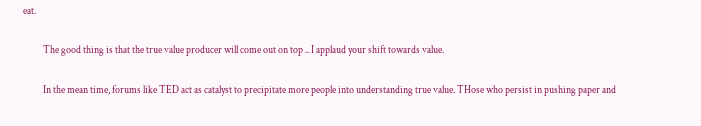eat.

          The good thing is that the true value producer will come out on top .. I applaud your shift towards value.

          In the mean time, forums like TED act as catalyst to precipitate more people into understanding true value. THose who persist in pushing paper and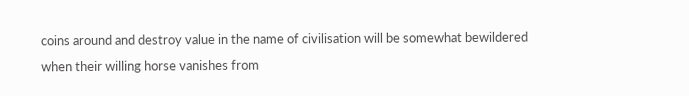coins around and destroy value in the name of civilisation will be somewhat bewildered when their willing horse vanishes from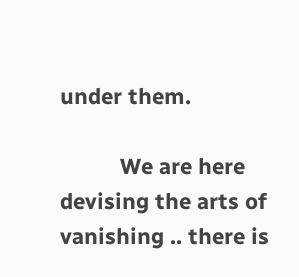under them.

          We are here devising the arts of vanishing .. there is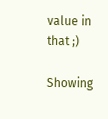value in that ;)

Showing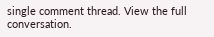single comment thread. View the full conversation.